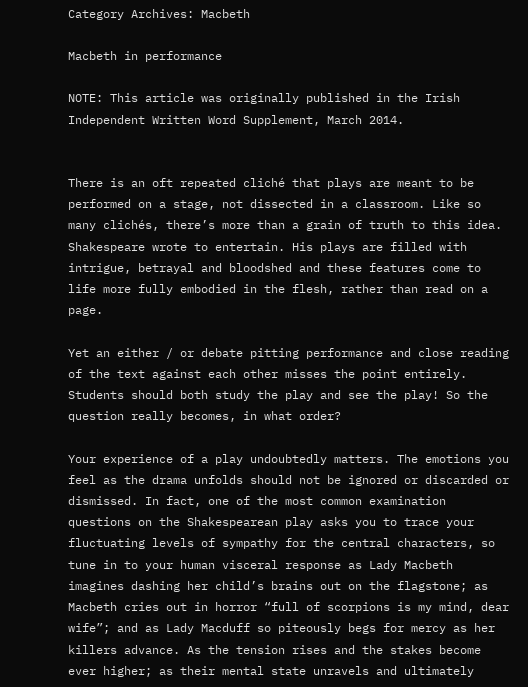Category Archives: Macbeth

Macbeth in performance

NOTE: This article was originally published in the Irish Independent Written Word Supplement, March 2014.


There is an oft repeated cliché that plays are meant to be performed on a stage, not dissected in a classroom. Like so many clichés, there’s more than a grain of truth to this idea. Shakespeare wrote to entertain. His plays are filled with intrigue, betrayal and bloodshed and these features come to life more fully embodied in the flesh, rather than read on a page.

Yet an either / or debate pitting performance and close reading of the text against each other misses the point entirely. Students should both study the play and see the play! So the question really becomes, in what order?

Your experience of a play undoubtedly matters. The emotions you feel as the drama unfolds should not be ignored or discarded or dismissed. In fact, one of the most common examination questions on the Shakespearean play asks you to trace your fluctuating levels of sympathy for the central characters, so tune in to your human visceral response as Lady Macbeth imagines dashing her child’s brains out on the flagstone; as Macbeth cries out in horror “full of scorpions is my mind, dear wife”; and as Lady Macduff so piteously begs for mercy as her killers advance. As the tension rises and the stakes become ever higher; as their mental state unravels and ultimately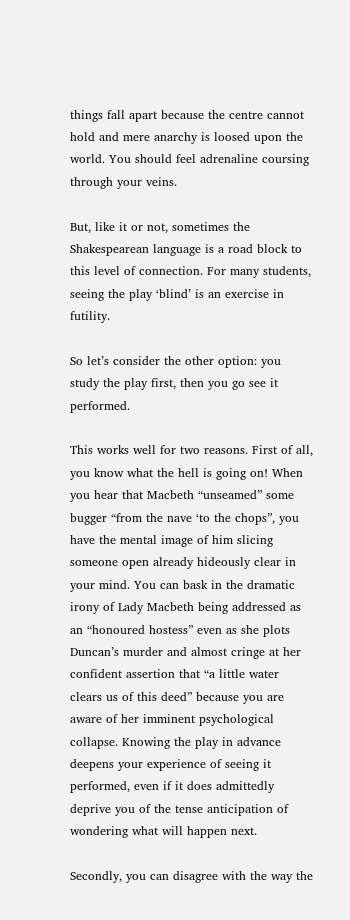things fall apart because the centre cannot hold and mere anarchy is loosed upon the world. You should feel adrenaline coursing through your veins.

But, like it or not, sometimes the Shakespearean language is a road block to this level of connection. For many students, seeing the play ‘blind’ is an exercise in futility.

So let’s consider the other option: you study the play first, then you go see it performed.

This works well for two reasons. First of all, you know what the hell is going on! When you hear that Macbeth “unseamed” some bugger “from the nave ‘to the chops”, you have the mental image of him slicing someone open already hideously clear in your mind. You can bask in the dramatic irony of Lady Macbeth being addressed as an “honoured hostess” even as she plots Duncan’s murder and almost cringe at her confident assertion that “a little water clears us of this deed” because you are aware of her imminent psychological collapse. Knowing the play in advance deepens your experience of seeing it performed, even if it does admittedly deprive you of the tense anticipation of wondering what will happen next.

Secondly, you can disagree with the way the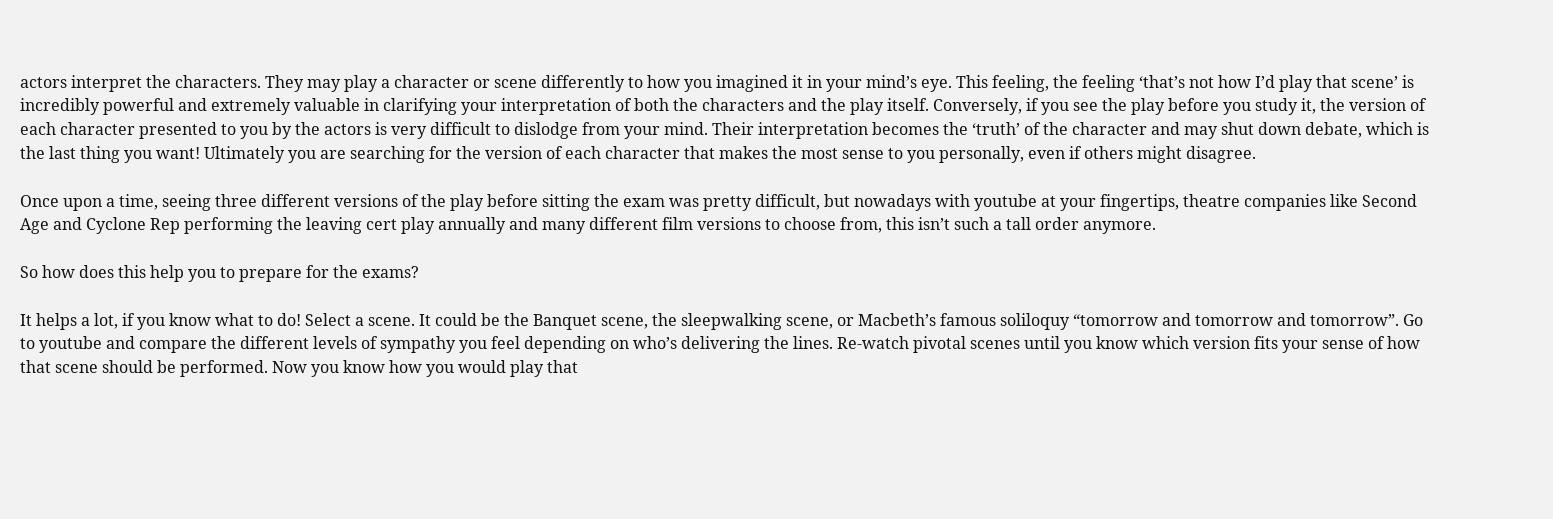actors interpret the characters. They may play a character or scene differently to how you imagined it in your mind’s eye. This feeling, the feeling ‘that’s not how I’d play that scene’ is incredibly powerful and extremely valuable in clarifying your interpretation of both the characters and the play itself. Conversely, if you see the play before you study it, the version of each character presented to you by the actors is very difficult to dislodge from your mind. Their interpretation becomes the ‘truth’ of the character and may shut down debate, which is the last thing you want! Ultimately you are searching for the version of each character that makes the most sense to you personally, even if others might disagree.

Once upon a time, seeing three different versions of the play before sitting the exam was pretty difficult, but nowadays with youtube at your fingertips, theatre companies like Second Age and Cyclone Rep performing the leaving cert play annually and many different film versions to choose from, this isn’t such a tall order anymore.

So how does this help you to prepare for the exams?

It helps a lot, if you know what to do! Select a scene. It could be the Banquet scene, the sleepwalking scene, or Macbeth’s famous soliloquy “tomorrow and tomorrow and tomorrow”. Go to youtube and compare the different levels of sympathy you feel depending on who’s delivering the lines. Re-watch pivotal scenes until you know which version fits your sense of how that scene should be performed. Now you know how you would play that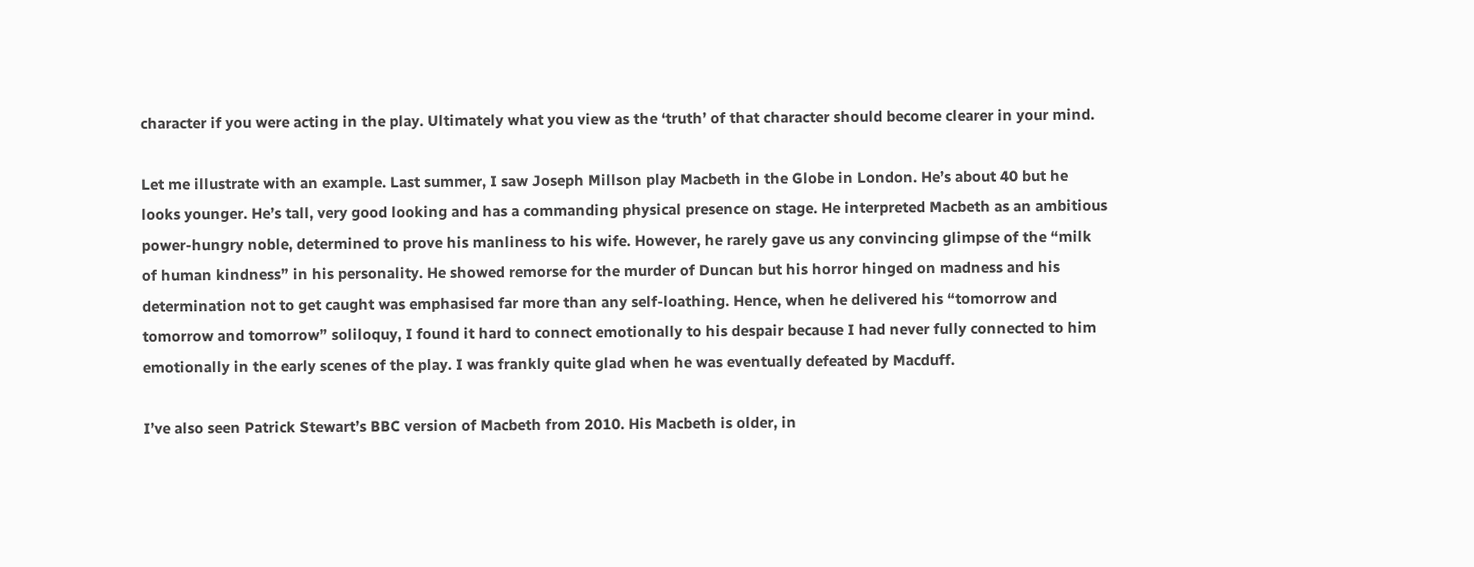character if you were acting in the play. Ultimately what you view as the ‘truth’ of that character should become clearer in your mind.

Let me illustrate with an example. Last summer, I saw Joseph Millson play Macbeth in the Globe in London. He’s about 40 but he looks younger. He’s tall, very good looking and has a commanding physical presence on stage. He interpreted Macbeth as an ambitious power-hungry noble, determined to prove his manliness to his wife. However, he rarely gave us any convincing glimpse of the “milk of human kindness” in his personality. He showed remorse for the murder of Duncan but his horror hinged on madness and his determination not to get caught was emphasised far more than any self-loathing. Hence, when he delivered his “tomorrow and tomorrow and tomorrow” soliloquy, I found it hard to connect emotionally to his despair because I had never fully connected to him emotionally in the early scenes of the play. I was frankly quite glad when he was eventually defeated by Macduff.

I’ve also seen Patrick Stewart’s BBC version of Macbeth from 2010. His Macbeth is older, in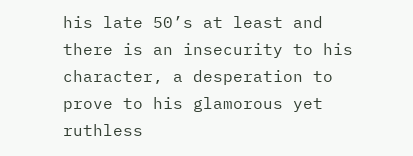his late 50’s at least and there is an insecurity to his character, a desperation to prove to his glamorous yet ruthless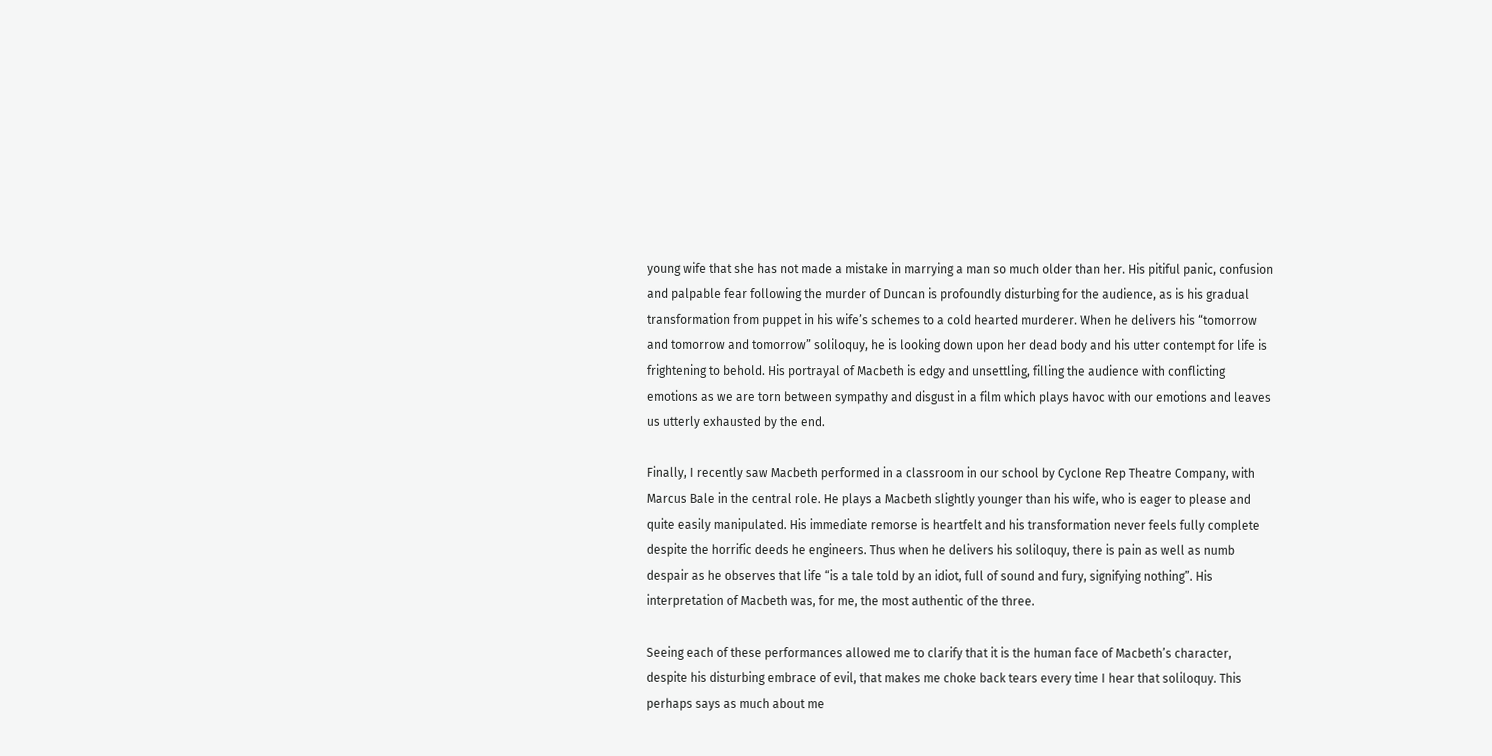young wife that she has not made a mistake in marrying a man so much older than her. His pitiful panic, confusion and palpable fear following the murder of Duncan is profoundly disturbing for the audience, as is his gradual transformation from puppet in his wife’s schemes to a cold hearted murderer. When he delivers his “tomorrow and tomorrow and tomorrow” soliloquy, he is looking down upon her dead body and his utter contempt for life is frightening to behold. His portrayal of Macbeth is edgy and unsettling, filling the audience with conflicting emotions as we are torn between sympathy and disgust in a film which plays havoc with our emotions and leaves us utterly exhausted by the end.

Finally, I recently saw Macbeth performed in a classroom in our school by Cyclone Rep Theatre Company, with Marcus Bale in the central role. He plays a Macbeth slightly younger than his wife, who is eager to please and quite easily manipulated. His immediate remorse is heartfelt and his transformation never feels fully complete despite the horrific deeds he engineers. Thus when he delivers his soliloquy, there is pain as well as numb despair as he observes that life “is a tale told by an idiot, full of sound and fury, signifying nothing”. His interpretation of Macbeth was, for me, the most authentic of the three.

Seeing each of these performances allowed me to clarify that it is the human face of Macbeth’s character, despite his disturbing embrace of evil, that makes me choke back tears every time I hear that soliloquy. This perhaps says as much about me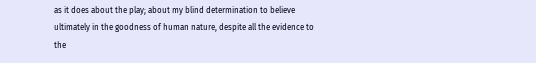as it does about the play; about my blind determination to believe ultimately in the goodness of human nature, despite all the evidence to the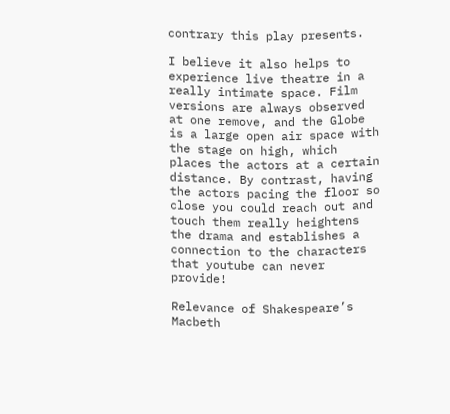contrary this play presents.

I believe it also helps to experience live theatre in a really intimate space. Film versions are always observed at one remove, and the Globe is a large open air space with the stage on high, which places the actors at a certain distance. By contrast, having the actors pacing the floor so close you could reach out and touch them really heightens the drama and establishes a connection to the characters that youtube can never provide!

Relevance of Shakespeare’s Macbeth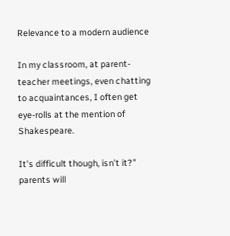Relevance to a modern audience

In my classroom, at parent-teacher meetings, even chatting to acquaintances, I often get eye-rolls at the mention of Shakespeare.

It’s difficult though, isn’t it?” parents will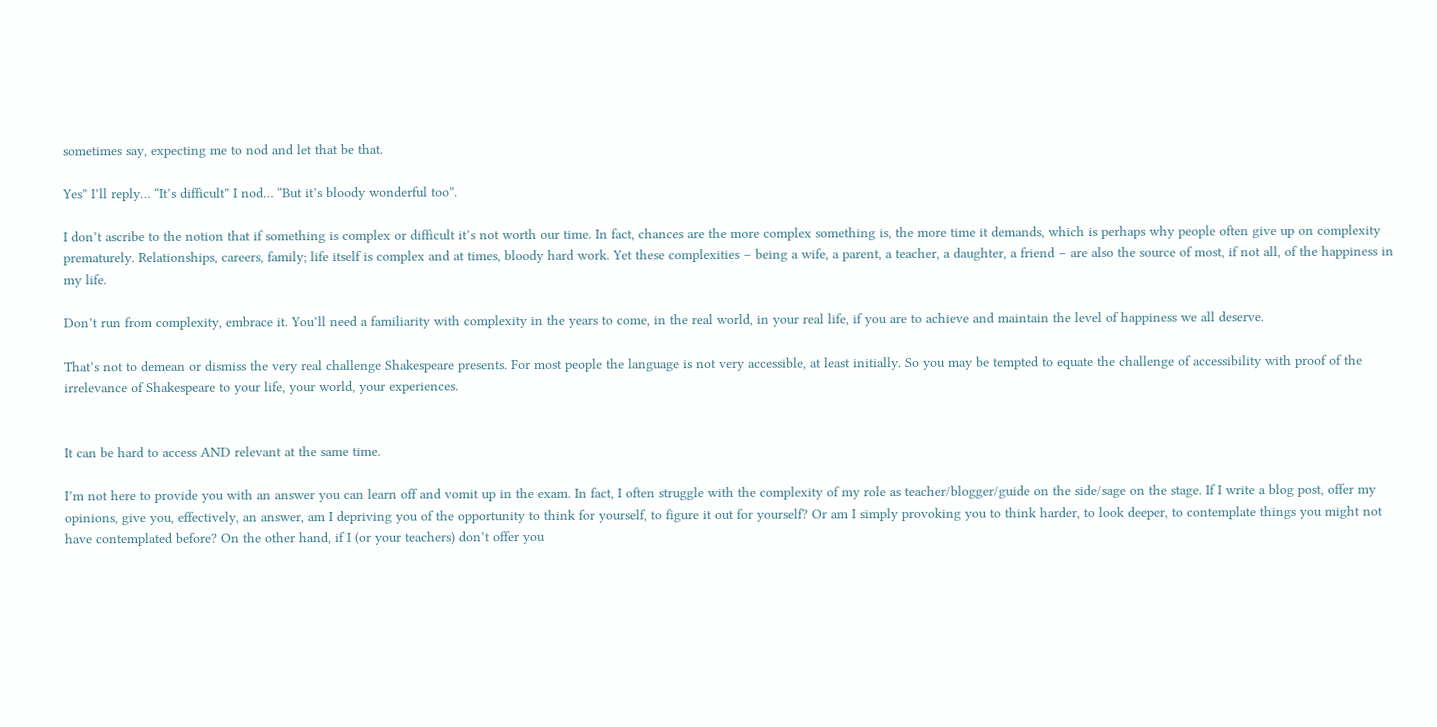sometimes say, expecting me to nod and let that be that.

Yes” I’ll reply… “It’s difficult” I nod… “But it’s bloody wonderful too”.

I don’t ascribe to the notion that if something is complex or difficult it’s not worth our time. In fact, chances are the more complex something is, the more time it demands, which is perhaps why people often give up on complexity prematurely. Relationships, careers, family; life itself is complex and at times, bloody hard work. Yet these complexities – being a wife, a parent, a teacher, a daughter, a friend – are also the source of most, if not all, of the happiness in my life.

Don’t run from complexity, embrace it. You’ll need a familiarity with complexity in the years to come, in the real world, in your real life, if you are to achieve and maintain the level of happiness we all deserve.

That’s not to demean or dismiss the very real challenge Shakespeare presents. For most people the language is not very accessible, at least initially. So you may be tempted to equate the challenge of accessibility with proof of the irrelevance of Shakespeare to your life, your world, your experiences.


It can be hard to access AND relevant at the same time.

I’m not here to provide you with an answer you can learn off and vomit up in the exam. In fact, I often struggle with the complexity of my role as teacher/blogger/guide on the side/sage on the stage. If I write a blog post, offer my opinions, give you, effectively, an answer, am I depriving you of the opportunity to think for yourself, to figure it out for yourself? Or am I simply provoking you to think harder, to look deeper, to contemplate things you might not have contemplated before? On the other hand, if I (or your teachers) don’t offer you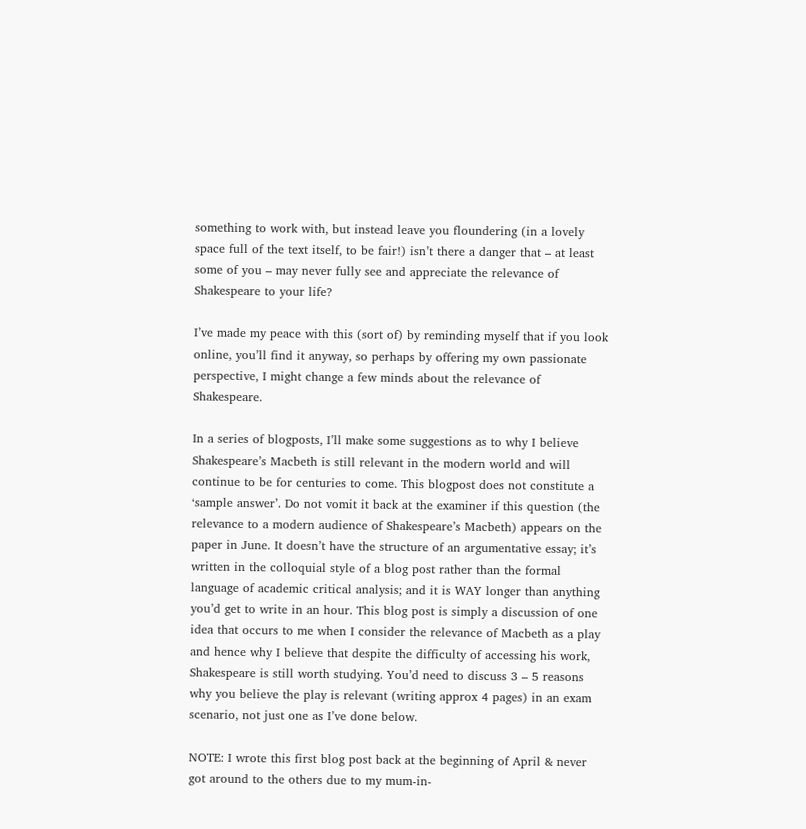something to work with, but instead leave you floundering (in a lovely space full of the text itself, to be fair!) isn’t there a danger that – at least some of you – may never fully see and appreciate the relevance of Shakespeare to your life?

I’ve made my peace with this (sort of) by reminding myself that if you look online, you’ll find it anyway, so perhaps by offering my own passionate perspective, I might change a few minds about the relevance of Shakespeare.

In a series of blogposts, I’ll make some suggestions as to why I believe Shakespeare’s Macbeth is still relevant in the modern world and will continue to be for centuries to come. This blogpost does not constitute a ‘sample answer’. Do not vomit it back at the examiner if this question (the relevance to a modern audience of Shakespeare’s Macbeth) appears on the paper in June. It doesn’t have the structure of an argumentative essay; it’s written in the colloquial style of a blog post rather than the formal language of academic critical analysis; and it is WAY longer than anything you’d get to write in an hour. This blog post is simply a discussion of one idea that occurs to me when I consider the relevance of Macbeth as a play and hence why I believe that despite the difficulty of accessing his work, Shakespeare is still worth studying. You’d need to discuss 3 – 5 reasons why you believe the play is relevant (writing approx 4 pages) in an exam scenario, not just one as I’ve done below.

NOTE: I wrote this first blog post back at the beginning of April & never got around to the others due to my mum-in-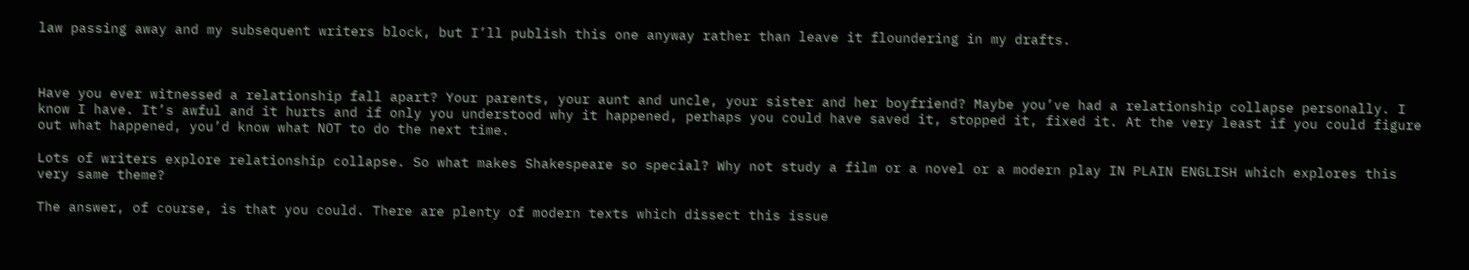law passing away and my subsequent writers block, but I’ll publish this one anyway rather than leave it floundering in my drafts.



Have you ever witnessed a relationship fall apart? Your parents, your aunt and uncle, your sister and her boyfriend? Maybe you’ve had a relationship collapse personally. I know I have. It’s awful and it hurts and if only you understood why it happened, perhaps you could have saved it, stopped it, fixed it. At the very least if you could figure out what happened, you’d know what NOT to do the next time.

Lots of writers explore relationship collapse. So what makes Shakespeare so special? Why not study a film or a novel or a modern play IN PLAIN ENGLISH which explores this very same theme?

The answer, of course, is that you could. There are plenty of modern texts which dissect this issue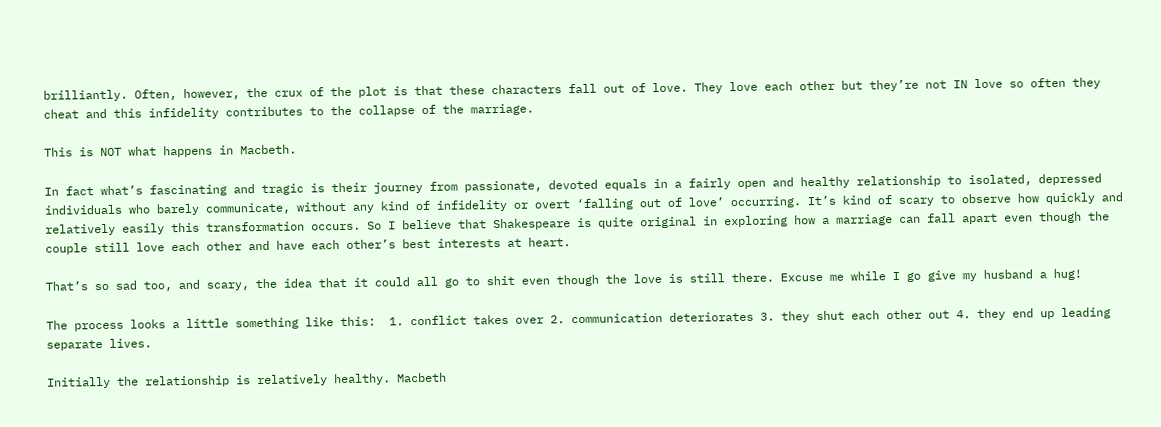brilliantly. Often, however, the crux of the plot is that these characters fall out of love. They love each other but they’re not IN love so often they cheat and this infidelity contributes to the collapse of the marriage.

This is NOT what happens in Macbeth.

In fact what’s fascinating and tragic is their journey from passionate, devoted equals in a fairly open and healthy relationship to isolated, depressed individuals who barely communicate, without any kind of infidelity or overt ‘falling out of love’ occurring. It’s kind of scary to observe how quickly and relatively easily this transformation occurs. So I believe that Shakespeare is quite original in exploring how a marriage can fall apart even though the couple still love each other and have each other’s best interests at heart.

That’s so sad too, and scary, the idea that it could all go to shit even though the love is still there. Excuse me while I go give my husband a hug!

The process looks a little something like this:  1. conflict takes over 2. communication deteriorates 3. they shut each other out 4. they end up leading separate lives.

Initially the relationship is relatively healthy. Macbeth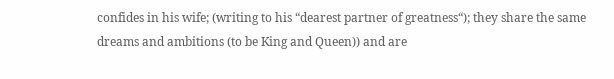confides in his wife; (writing to his “dearest partner of greatness“); they share the same dreams and ambitions (to be King and Queen)) and are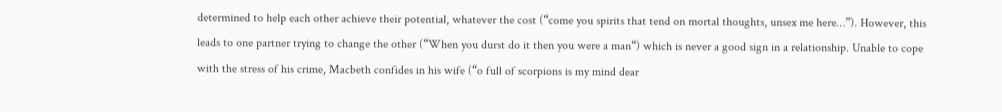determined to help each other achieve their potential, whatever the cost (“come you spirits that tend on mortal thoughts, unsex me here…”). However, this leads to one partner trying to change the other (“When you durst do it then you were a man“) which is never a good sign in a relationship. Unable to cope with the stress of his crime, Macbeth confides in his wife (“o full of scorpions is my mind dear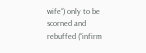wife“) only to be scorned and rebuffed (“infirm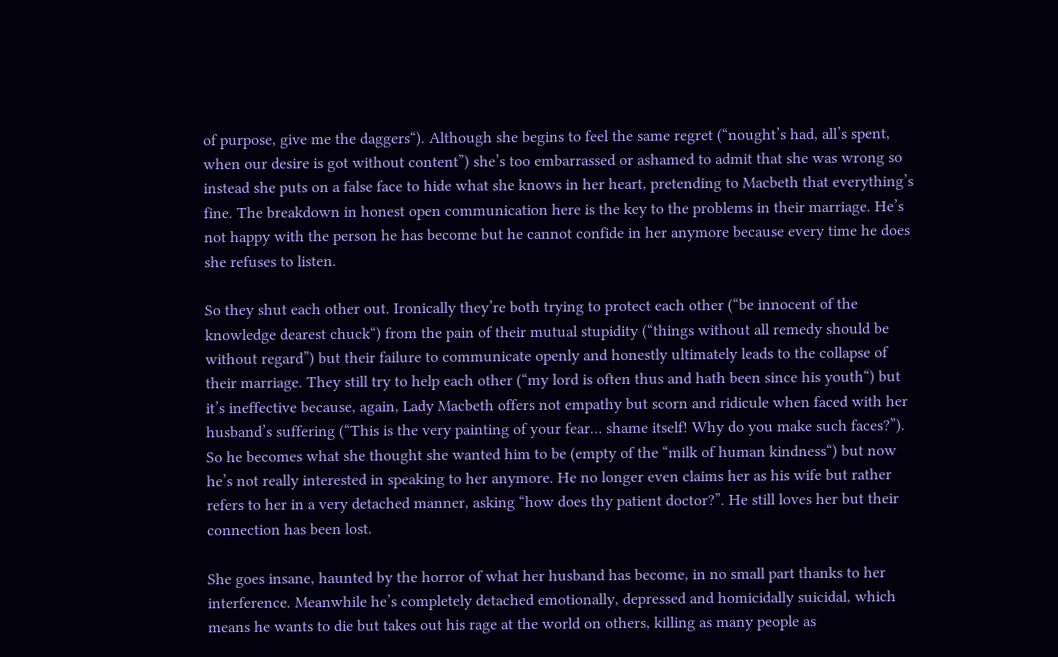of purpose, give me the daggers“). Although she begins to feel the same regret (“nought’s had, all’s spent, when our desire is got without content”) she’s too embarrassed or ashamed to admit that she was wrong so instead she puts on a false face to hide what she knows in her heart, pretending to Macbeth that everything’s fine. The breakdown in honest open communication here is the key to the problems in their marriage. He’s not happy with the person he has become but he cannot confide in her anymore because every time he does she refuses to listen.

So they shut each other out. Ironically they’re both trying to protect each other (“be innocent of the knowledge dearest chuck“) from the pain of their mutual stupidity (“things without all remedy should be without regard”) but their failure to communicate openly and honestly ultimately leads to the collapse of their marriage. They still try to help each other (“my lord is often thus and hath been since his youth“) but it’s ineffective because, again, Lady Macbeth offers not empathy but scorn and ridicule when faced with her husband’s suffering (“This is the very painting of your fear… shame itself! Why do you make such faces?”). So he becomes what she thought she wanted him to be (empty of the “milk of human kindness“) but now he’s not really interested in speaking to her anymore. He no longer even claims her as his wife but rather refers to her in a very detached manner, asking “how does thy patient doctor?”. He still loves her but their connection has been lost.

She goes insane, haunted by the horror of what her husband has become, in no small part thanks to her interference. Meanwhile he’s completely detached emotionally, depressed and homicidally suicidal, which means he wants to die but takes out his rage at the world on others, killing as many people as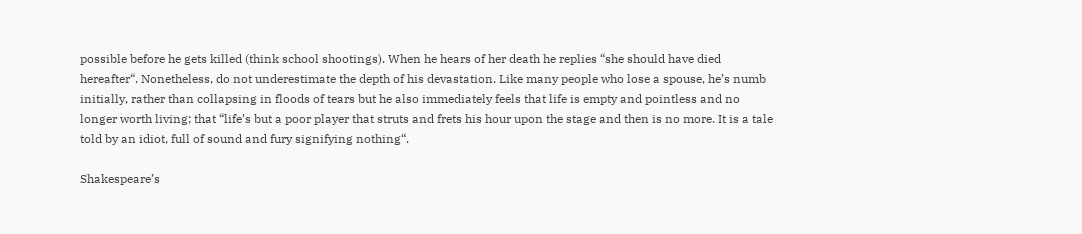possible before he gets killed (think school shootings). When he hears of her death he replies “she should have died hereafter“. Nonetheless, do not underestimate the depth of his devastation. Like many people who lose a spouse, he’s numb initially, rather than collapsing in floods of tears but he also immediately feels that life is empty and pointless and no longer worth living; that “life’s but a poor player that struts and frets his hour upon the stage and then is no more. It is a tale told by an idiot, full of sound and fury signifying nothing“.

Shakespeare’s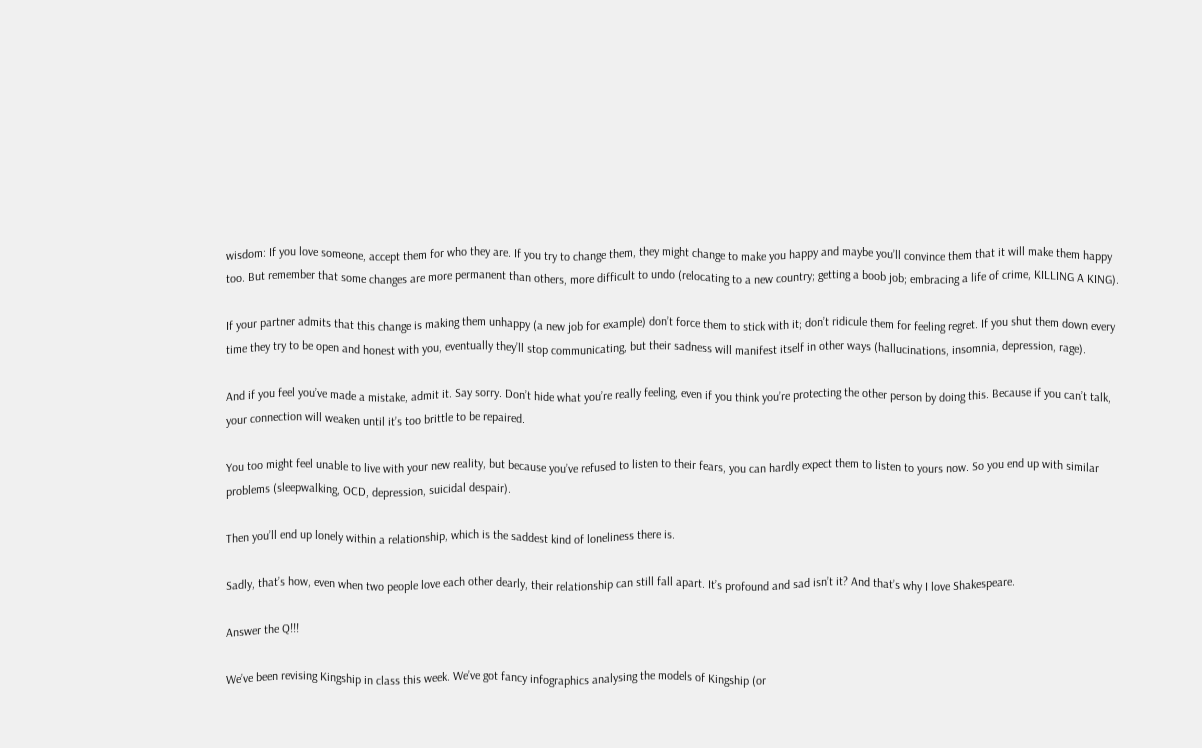wisdom: If you love someone, accept them for who they are. If you try to change them, they might change to make you happy and maybe you’ll convince them that it will make them happy too. But remember that some changes are more permanent than others, more difficult to undo (relocating to a new country; getting a boob job; embracing a life of crime, KILLING A KING).

If your partner admits that this change is making them unhappy (a new job for example) don’t force them to stick with it; don’t ridicule them for feeling regret. If you shut them down every time they try to be open and honest with you, eventually they’ll stop communicating, but their sadness will manifest itself in other ways (hallucinations, insomnia, depression, rage).

And if you feel you’ve made a mistake, admit it. Say sorry. Don’t hide what you’re really feeling, even if you think you’re protecting the other person by doing this. Because if you can’t talk, your connection will weaken until it’s too brittle to be repaired.

You too might feel unable to live with your new reality, but because you’ve refused to listen to their fears, you can hardly expect them to listen to yours now. So you end up with similar problems (sleepwalking, OCD, depression, suicidal despair).

Then you’ll end up lonely within a relationship, which is the saddest kind of loneliness there is.

Sadly, that’s how, even when two people love each other dearly, their relationship can still fall apart. It’s profound and sad isn’t it? And that’s why I love Shakespeare.

Answer the Q!!!

We’ve been revising Kingship in class this week. We’ve got fancy infographics analysing the models of Kingship (or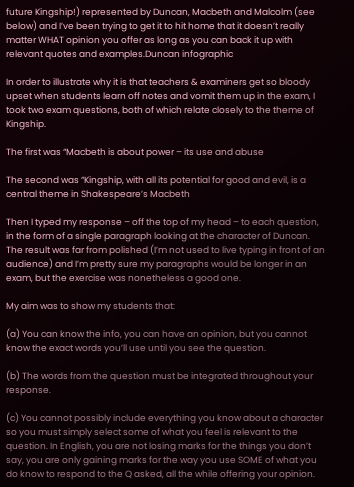future Kingship!) represented by Duncan, Macbeth and Malcolm (see below) and I’ve been trying to get it to hit home that it doesn’t really matter WHAT opinion you offer as long as you can back it up with relevant quotes and examples.Duncan infographic

In order to illustrate why it is that teachers & examiners get so bloody upset when students learn off notes and vomit them up in the exam, I took two exam questions, both of which relate closely to the theme of Kingship.

The first was “Macbeth is about power – its use and abuse

The second was “Kingship, with all its potential for good and evil, is a central theme in Shakespeare’s Macbeth

Then I typed my response – off the top of my head – to each question, in the form of a single paragraph looking at the character of Duncan. The result was far from polished (I’m not used to live typing in front of an audience) and I’m pretty sure my paragraphs would be longer in an exam, but the exercise was nonetheless a good one.

My aim was to show my students that:

(a) You can know the info, you can have an opinion, but you cannot know the exact words you’ll use until you see the question.

(b) The words from the question must be integrated throughout your response.

(c) You cannot possibly include everything you know about a character so you must simply select some of what you feel is relevant to the question. In English, you are not losing marks for the things you don’t say, you are only gaining marks for the way you use SOME of what you do know to respond to the Q asked, all the while offering your opinion.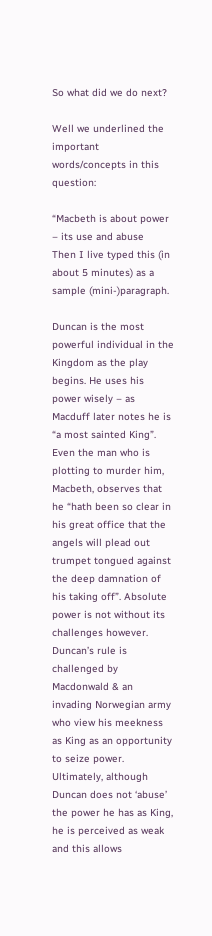So what did we do next?

Well we underlined the important words/concepts in this question:

“Macbeth is about power – its use and abuse
Then I live typed this (in about 5 minutes) as a sample (mini-)paragraph.

Duncan is the most powerful individual in the Kingdom as the play begins. He uses his power wisely – as Macduff later notes he is “a most sainted King”. Even the man who is plotting to murder him, Macbeth, observes that he “hath been so clear in his great office that the angels will plead out trumpet tongued against the deep damnation of his taking off”. Absolute power is not without its challenges however. Duncan’s rule is challenged by Macdonwald & an invading Norwegian army who view his meekness as King as an opportunity to seize power. Ultimately, although Duncan does not ‘abuse’ the power he has as King, he is perceived as weak and this allows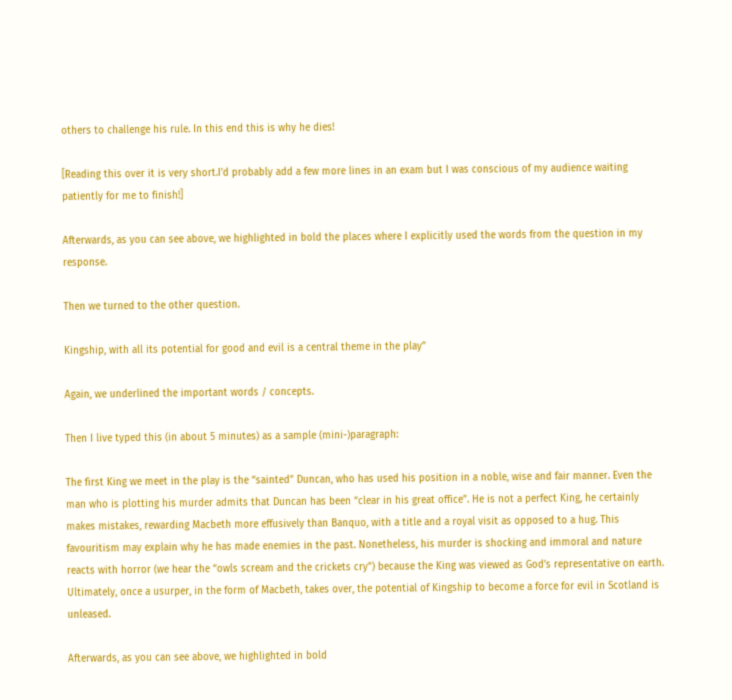others to challenge his rule. In this end this is why he dies!

[Reading this over it is very short.I’d probably add a few more lines in an exam but I was conscious of my audience waiting patiently for me to finish!]

Afterwards, as you can see above, we highlighted in bold the places where I explicitly used the words from the question in my response.

Then we turned to the other question.

Kingship, with all its potential for good and evil is a central theme in the play”

Again, we underlined the important words / concepts.

Then I live typed this (in about 5 minutes) as a sample (mini-)paragraph:

The first King we meet in the play is the “sainted” Duncan, who has used his position in a noble, wise and fair manner. Even the man who is plotting his murder admits that Duncan has been “clear in his great office”. He is not a perfect King, he certainly makes mistakes, rewarding Macbeth more effusively than Banquo, with a title and a royal visit as opposed to a hug. This favouritism may explain why he has made enemies in the past. Nonetheless, his murder is shocking and immoral and nature reacts with horror (we hear the “owls scream and the crickets cry”) because the King was viewed as God’s representative on earth. Ultimately, once a usurper, in the form of Macbeth, takes over, the potential of Kingship to become a force for evil in Scotland is unleased.

Afterwards, as you can see above, we highlighted in bold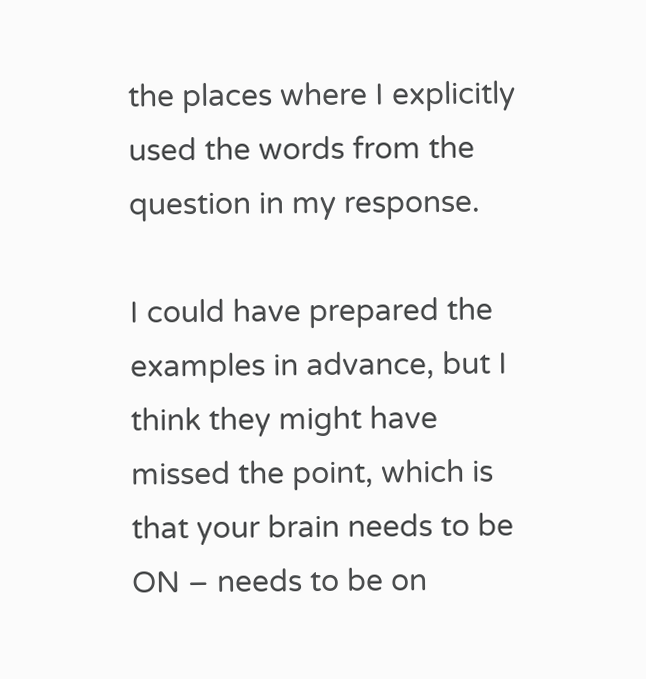the places where I explicitly used the words from the question in my response.

I could have prepared the examples in advance, but I think they might have missed the point, which is that your brain needs to be ON – needs to be on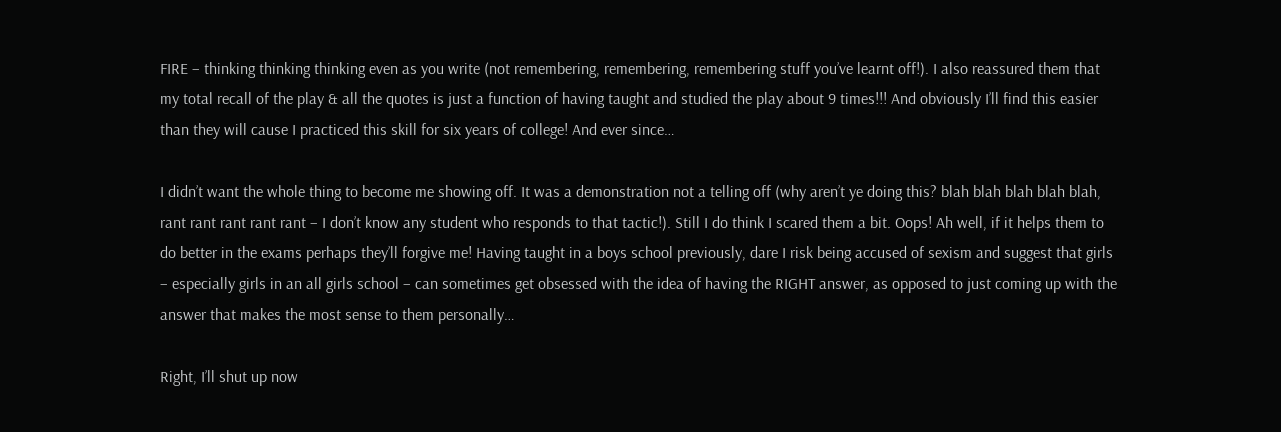FIRE – thinking thinking thinking even as you write (not remembering, remembering, remembering stuff you’ve learnt off!). I also reassured them that my total recall of the play & all the quotes is just a function of having taught and studied the play about 9 times!!! And obviously I’ll find this easier than they will cause I practiced this skill for six years of college! And ever since…

I didn’t want the whole thing to become me showing off. It was a demonstration not a telling off (why aren’t ye doing this? blah blah blah blah blah, rant rant rant rant rant – I don’t know any student who responds to that tactic!). Still I do think I scared them a bit. Oops! Ah well, if it helps them to do better in the exams perhaps they’ll forgive me! Having taught in a boys school previously, dare I risk being accused of sexism and suggest that girls – especially girls in an all girls school – can sometimes get obsessed with the idea of having the RIGHT answer, as opposed to just coming up with the answer that makes the most sense to them personally…

Right, I’ll shut up now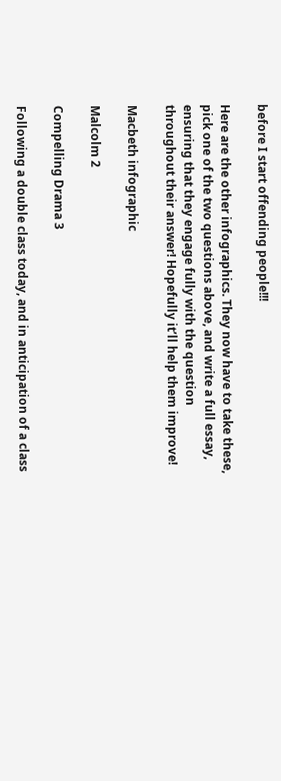before I start offending people!!!

Here are the other infographics. They now have to take these, pick one of the two questions above, and write a full essay, ensuring that they engage fully with the question throughout their answer! Hopefully it’ll help them improve!

Macbeth infographic

Malcolm 2

Compelling Drama 3

Following a double class today, and in anticipation of a class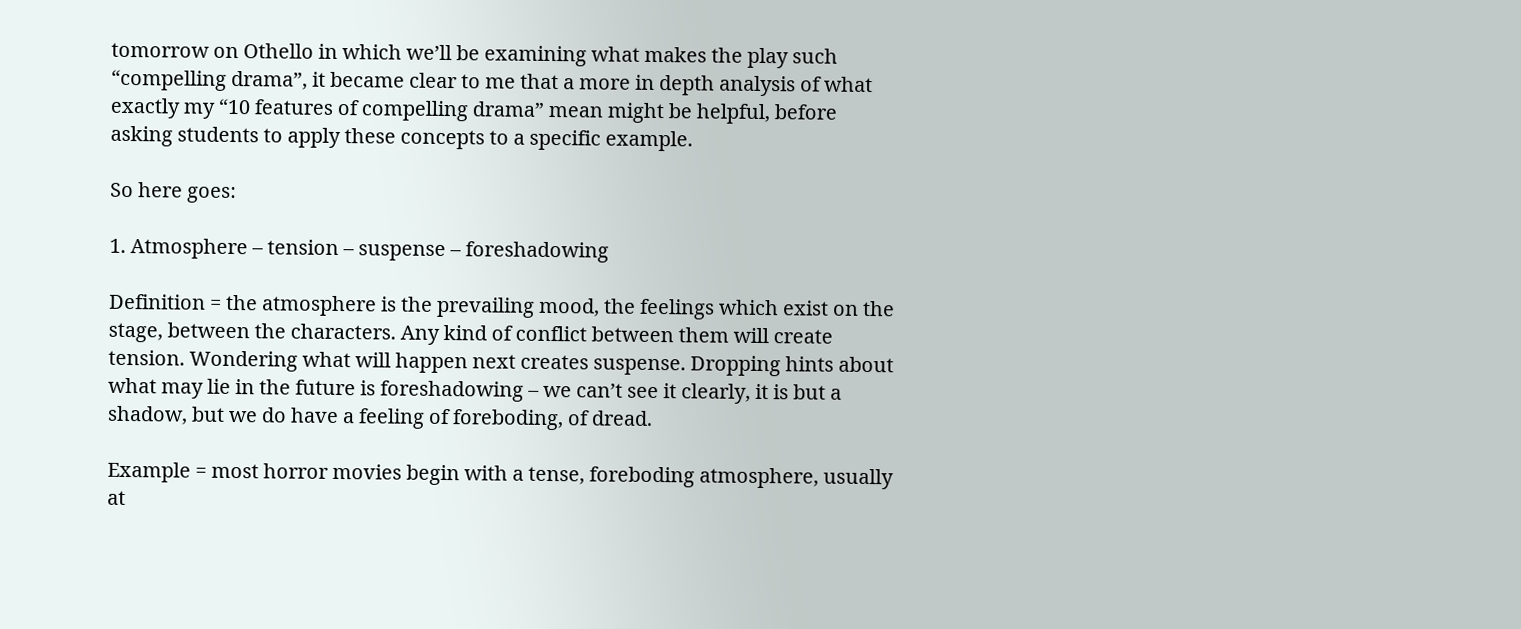tomorrow on Othello in which we’ll be examining what makes the play such “compelling drama”, it became clear to me that a more in depth analysis of what exactly my “10 features of compelling drama” mean might be helpful, before asking students to apply these concepts to a specific example.

So here goes:

1. Atmosphere – tension – suspense – foreshadowing

Definition = the atmosphere is the prevailing mood, the feelings which exist on the stage, between the characters. Any kind of conflict between them will create tension. Wondering what will happen next creates suspense. Dropping hints about what may lie in the future is foreshadowing – we can’t see it clearly, it is but a shadow, but we do have a feeling of foreboding, of dread.

Example = most horror movies begin with a tense, foreboding atmosphere, usually at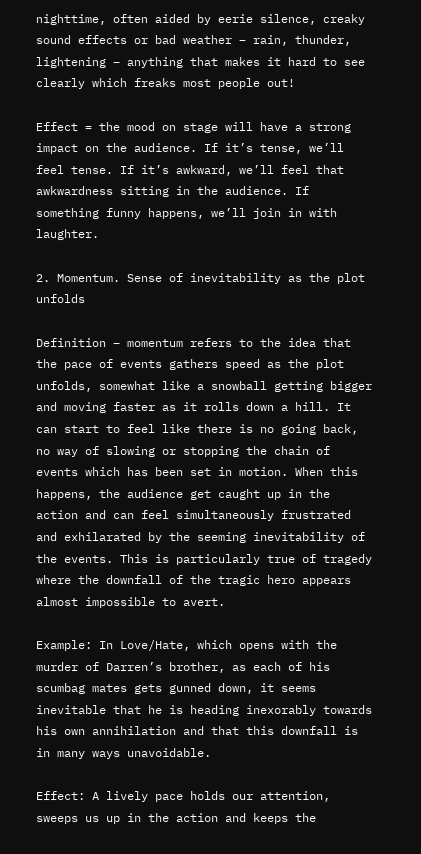nighttime, often aided by eerie silence, creaky sound effects or bad weather – rain, thunder, lightening – anything that makes it hard to see clearly which freaks most people out!

Effect = the mood on stage will have a strong impact on the audience. If it’s tense, we’ll feel tense. If it’s awkward, we’ll feel that awkwardness sitting in the audience. If something funny happens, we’ll join in with laughter.

2. Momentum. Sense of inevitability as the plot unfolds

Definition – momentum refers to the idea that the pace of events gathers speed as the plot unfolds, somewhat like a snowball getting bigger and moving faster as it rolls down a hill. It can start to feel like there is no going back, no way of slowing or stopping the chain of events which has been set in motion. When this happens, the audience get caught up in the action and can feel simultaneously frustrated and exhilarated by the seeming inevitability of the events. This is particularly true of tragedy where the downfall of the tragic hero appears almost impossible to avert.

Example: In Love/Hate, which opens with the murder of Darren’s brother, as each of his scumbag mates gets gunned down, it seems inevitable that he is heading inexorably towards his own annihilation and that this downfall is in many ways unavoidable.

Effect: A lively pace holds our attention, sweeps us up in the action and keeps the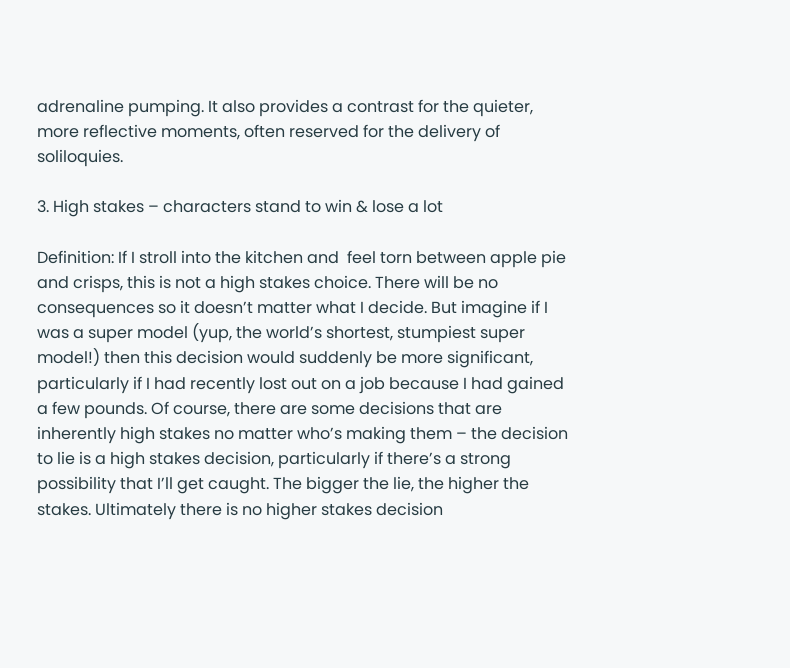adrenaline pumping. It also provides a contrast for the quieter, more reflective moments, often reserved for the delivery of soliloquies.

3. High stakes – characters stand to win & lose a lot

Definition: If I stroll into the kitchen and  feel torn between apple pie and crisps, this is not a high stakes choice. There will be no consequences so it doesn’t matter what I decide. But imagine if I was a super model (yup, the world’s shortest, stumpiest super model!) then this decision would suddenly be more significant, particularly if I had recently lost out on a job because I had gained a few pounds. Of course, there are some decisions that are inherently high stakes no matter who’s making them – the decision to lie is a high stakes decision, particularly if there’s a strong possibility that I’ll get caught. The bigger the lie, the higher the stakes. Ultimately there is no higher stakes decision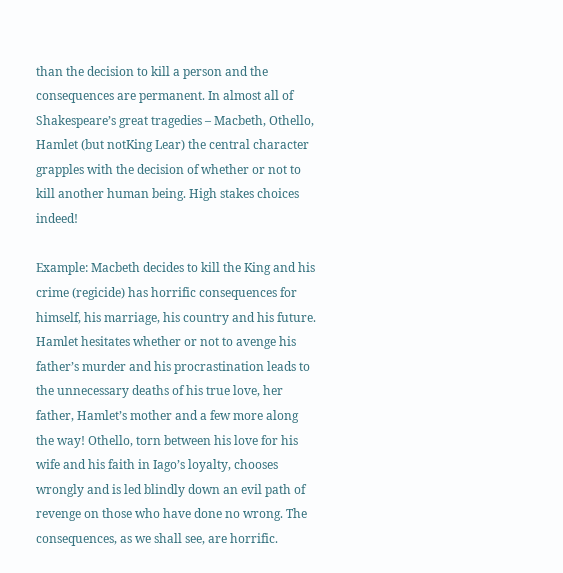than the decision to kill a person and the consequences are permanent. In almost all of Shakespeare’s great tragedies – Macbeth, Othello, Hamlet (but notKing Lear) the central character grapples with the decision of whether or not to kill another human being. High stakes choices indeed!

Example: Macbeth decides to kill the King and his crime (regicide) has horrific consequences for himself, his marriage, his country and his future. Hamlet hesitates whether or not to avenge his father’s murder and his procrastination leads to the unnecessary deaths of his true love, her father, Hamlet’s mother and a few more along the way! Othello, torn between his love for his wife and his faith in Iago’s loyalty, chooses wrongly and is led blindly down an evil path of revenge on those who have done no wrong. The consequences, as we shall see, are horrific.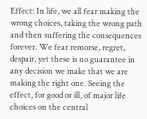Effect: In life, we all fear making the wrong choices, taking the wrong path and then suffering the consequences forever. We fear remorse, regret, despair, yet these is no guarantee in any decision we make that we are making the right one. Seeing the effect, for good or ill, of major life choices on the central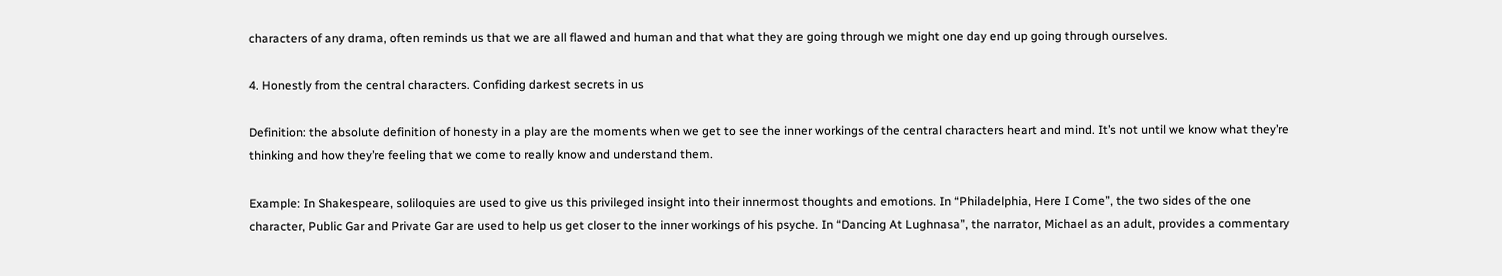characters of any drama, often reminds us that we are all flawed and human and that what they are going through we might one day end up going through ourselves.

4. Honestly from the central characters. Confiding darkest secrets in us

Definition: the absolute definition of honesty in a play are the moments when we get to see the inner workings of the central characters heart and mind. It’s not until we know what they’re thinking and how they’re feeling that we come to really know and understand them.

Example: In Shakespeare, soliloquies are used to give us this privileged insight into their innermost thoughts and emotions. In “Philadelphia, Here I Come”, the two sides of the one character, Public Gar and Private Gar are used to help us get closer to the inner workings of his psyche. In “Dancing At Lughnasa”, the narrator, Michael as an adult, provides a commentary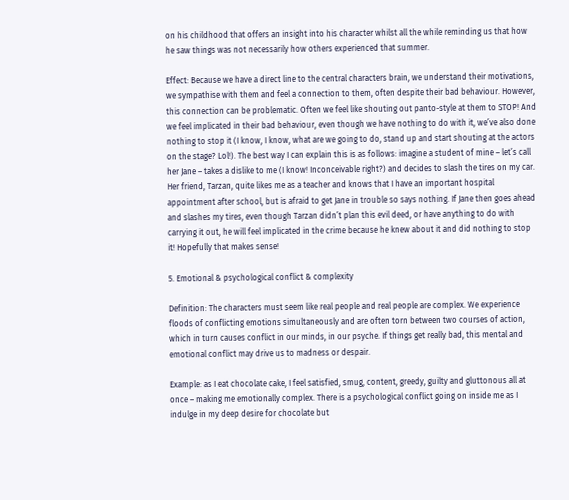on his childhood that offers an insight into his character whilst all the while reminding us that how he saw things was not necessarily how others experienced that summer.

Effect: Because we have a direct line to the central characters brain, we understand their motivations, we sympathise with them and feel a connection to them, often despite their bad behaviour. However, this connection can be problematic. Often we feel like shouting out panto-style at them to STOP! And we feel implicated in their bad behaviour, even though we have nothing to do with it, we’ve also done nothing to stop it (I know, I know, what are we going to do, stand up and start shouting at the actors on the stage? Lol!). The best way I can explain this is as follows: imagine a student of mine – let’s call her Jane – takes a dislike to me (I know! Inconceivable right?) and decides to slash the tires on my car. Her friend, Tarzan, quite likes me as a teacher and knows that I have an important hospital appointment after school, but is afraid to get Jane in trouble so says nothing. If Jane then goes ahead and slashes my tires, even though Tarzan didn’t plan this evil deed, or have anything to do with carrying it out, he will feel implicated in the crime because he knew about it and did nothing to stop it! Hopefully that makes sense!

5. Emotional & psychological conflict & complexity

Definition: The characters must seem like real people and real people are complex. We experience floods of conflicting emotions simultaneously and are often torn between two courses of action, which in turn causes conflict in our minds, in our psyche. If things get really bad, this mental and emotional conflict may drive us to madness or despair.

Example: as I eat chocolate cake, I feel satisfied, smug, content, greedy, guilty and gluttonous all at once – making me emotionally complex. There is a psychological conflict going on inside me as I indulge in my deep desire for chocolate but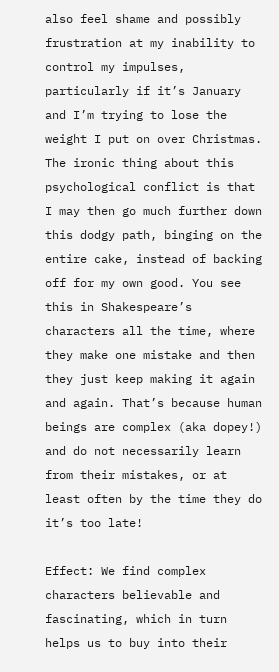also feel shame and possibly frustration at my inability to control my impulses, particularly if it’s January and I’m trying to lose the weight I put on over Christmas. The ironic thing about this psychological conflict is that I may then go much further down this dodgy path, binging on the entire cake, instead of backing off for my own good. You see this in Shakespeare’s characters all the time, where they make one mistake and then they just keep making it again and again. That’s because human beings are complex (aka dopey!) and do not necessarily learn from their mistakes, or at least often by the time they do it’s too late!

Effect: We find complex characters believable and fascinating, which in turn helps us to buy into their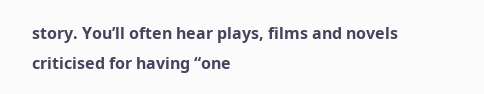story. You’ll often hear plays, films and novels criticised for having “one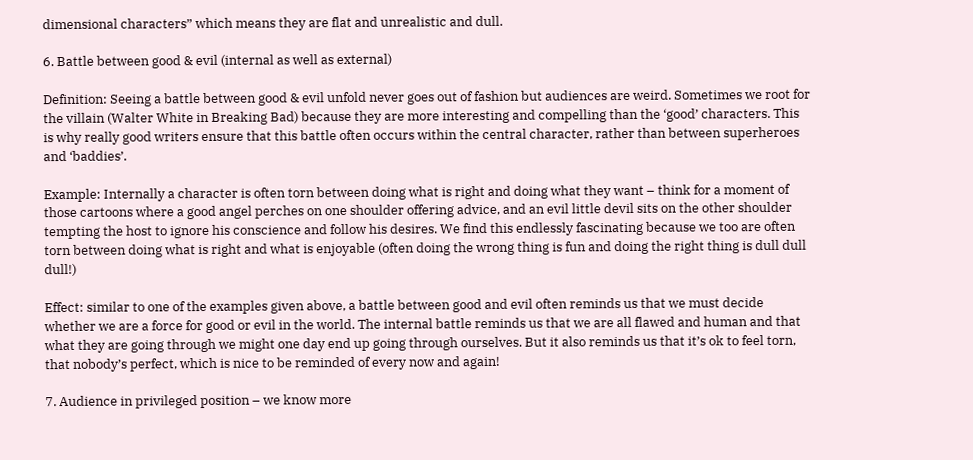dimensional characters” which means they are flat and unrealistic and dull.

6. Battle between good & evil (internal as well as external)

Definition: Seeing a battle between good & evil unfold never goes out of fashion but audiences are weird. Sometimes we root for the villain (Walter White in Breaking Bad) because they are more interesting and compelling than the ‘good’ characters. This is why really good writers ensure that this battle often occurs within the central character, rather than between superheroes and ‘baddies’.

Example: Internally a character is often torn between doing what is right and doing what they want – think for a moment of those cartoons where a good angel perches on one shoulder offering advice, and an evil little devil sits on the other shoulder tempting the host to ignore his conscience and follow his desires. We find this endlessly fascinating because we too are often torn between doing what is right and what is enjoyable (often doing the wrong thing is fun and doing the right thing is dull dull dull!)

Effect: similar to one of the examples given above, a battle between good and evil often reminds us that we must decide whether we are a force for good or evil in the world. The internal battle reminds us that we are all flawed and human and that what they are going through we might one day end up going through ourselves. But it also reminds us that it’s ok to feel torn, that nobody’s perfect, which is nice to be reminded of every now and again!

7. Audience in privileged position – we know more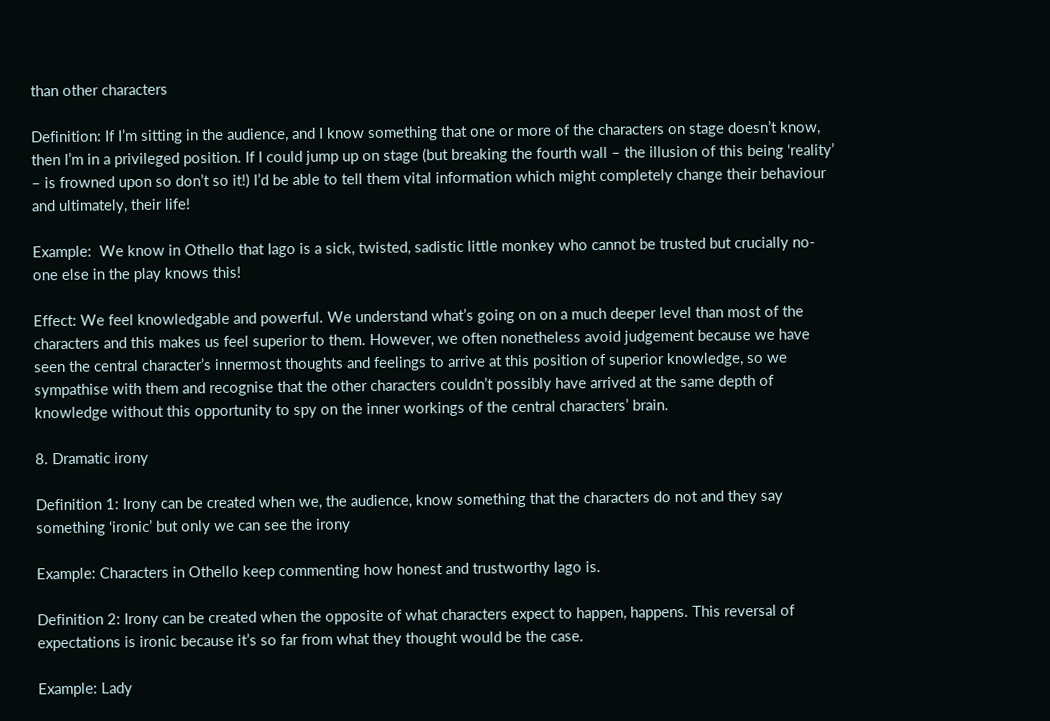than other characters

Definition: If I’m sitting in the audience, and I know something that one or more of the characters on stage doesn’t know, then I’m in a privileged position. If I could jump up on stage (but breaking the fourth wall – the illusion of this being ‘reality’ – is frowned upon so don’t so it!) I’d be able to tell them vital information which might completely change their behaviour and ultimately, their life!

Example:  We know in Othello that Iago is a sick, twisted, sadistic little monkey who cannot be trusted but crucially no-one else in the play knows this!

Effect: We feel knowledgable and powerful. We understand what’s going on on a much deeper level than most of the characters and this makes us feel superior to them. However, we often nonetheless avoid judgement because we have seen the central character’s innermost thoughts and feelings to arrive at this position of superior knowledge, so we sympathise with them and recognise that the other characters couldn’t possibly have arrived at the same depth of knowledge without this opportunity to spy on the inner workings of the central characters’ brain.

8. Dramatic irony

Definition 1: Irony can be created when we, the audience, know something that the characters do not and they say something ‘ironic’ but only we can see the irony

Example: Characters in Othello keep commenting how honest and trustworthy Iago is.

Definition 2: Irony can be created when the opposite of what characters expect to happen, happens. This reversal of expectations is ironic because it’s so far from what they thought would be the case.

Example: Lady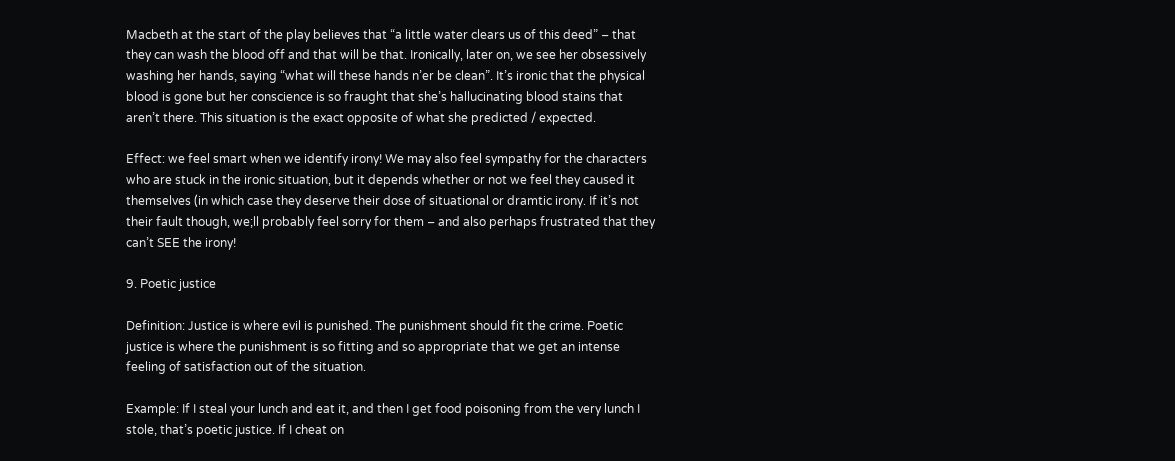Macbeth at the start of the play believes that “a little water clears us of this deed” – that they can wash the blood off and that will be that. Ironically, later on, we see her obsessively washing her hands, saying “what will these hands n’er be clean”. It’s ironic that the physical blood is gone but her conscience is so fraught that she’s hallucinating blood stains that aren’t there. This situation is the exact opposite of what she predicted / expected.

Effect: we feel smart when we identify irony! We may also feel sympathy for the characters who are stuck in the ironic situation, but it depends whether or not we feel they caused it themselves (in which case they deserve their dose of situational or dramtic irony. If it’s not their fault though, we;ll probably feel sorry for them – and also perhaps frustrated that they can’t SEE the irony!

9. Poetic justice

Definition: Justice is where evil is punished. The punishment should fit the crime. Poetic justice is where the punishment is so fitting and so appropriate that we get an intense feeling of satisfaction out of the situation.

Example: If I steal your lunch and eat it, and then I get food poisoning from the very lunch I stole, that’s poetic justice. If I cheat on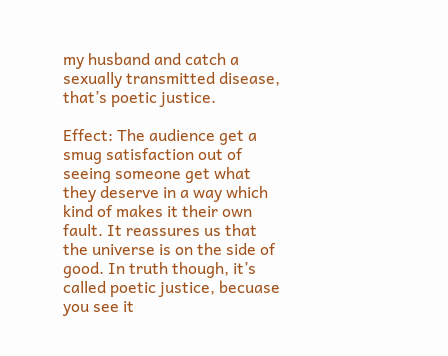my husband and catch a sexually transmitted disease, that’s poetic justice.

Effect: The audience get a smug satisfaction out of seeing someone get what they deserve in a way which kind of makes it their own fault. It reassures us that the universe is on the side of good. In truth though, it’s called poetic justice, becuase you see it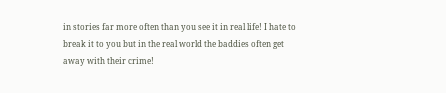in stories far more often than you see it in real life! I hate to break it to you but in the real world the baddies often get away with their crime!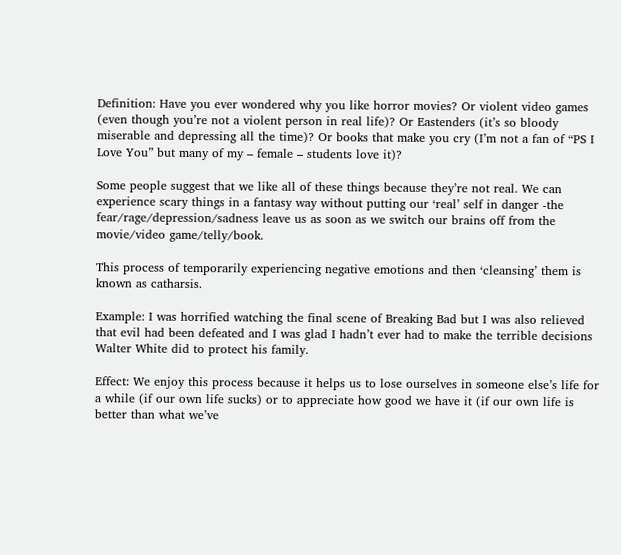Definition: Have you ever wondered why you like horror movies? Or violent video games (even though you’re not a violent person in real life)? Or Eastenders (it’s so bloody miserable and depressing all the time)? Or books that make you cry (I’m not a fan of “PS I Love You” but many of my – female – students love it)?

Some people suggest that we like all of these things because they’re not real. We can experience scary things in a fantasy way without putting our ‘real’ self in danger -the fear/rage/depression/sadness leave us as soon as we switch our brains off from the movie/video game/telly/book.

This process of temporarily experiencing negative emotions and then ‘cleansing’ them is known as catharsis.

Example: I was horrified watching the final scene of Breaking Bad but I was also relieved that evil had been defeated and I was glad I hadn’t ever had to make the terrible decisions Walter White did to protect his family.

Effect: We enjoy this process because it helps us to lose ourselves in someone else’s life for a while (if our own life sucks) or to appreciate how good we have it (if our own life is better than what we’ve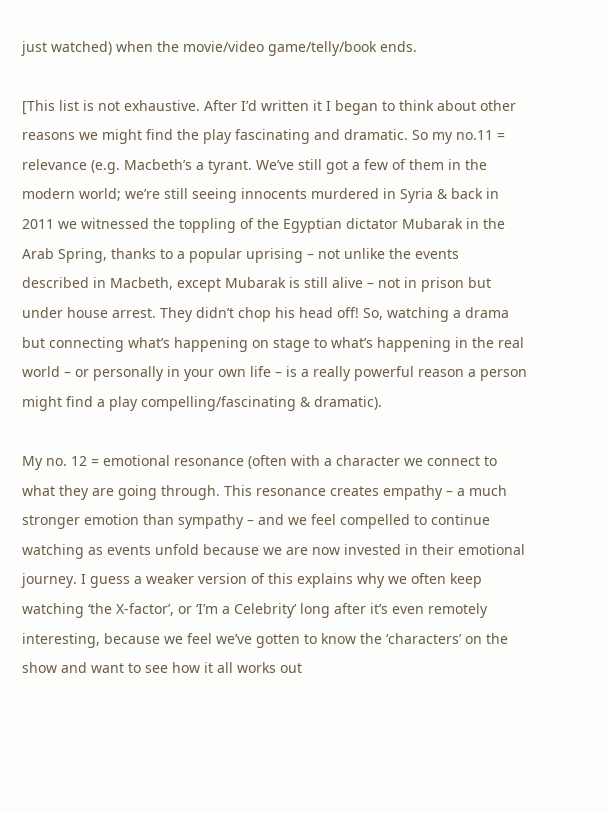just watched) when the movie/video game/telly/book ends.

[This list is not exhaustive. After I’d written it I began to think about other reasons we might find the play fascinating and dramatic. So my no.11 = relevance (e.g. Macbeth’s a tyrant. We’ve still got a few of them in the modern world; we’re still seeing innocents murdered in Syria & back in 2011 we witnessed the toppling of the Egyptian dictator Mubarak in the Arab Spring, thanks to a popular uprising – not unlike the events described in Macbeth, except Mubarak is still alive – not in prison but under house arrest. They didn’t chop his head off! So, watching a drama but connecting what’s happening on stage to what’s happening in the real world – or personally in your own life – is a really powerful reason a person might find a play compelling/fascinating & dramatic).

My no. 12 = emotional resonance (often with a character we connect to what they are going through. This resonance creates empathy – a much stronger emotion than sympathy – and we feel compelled to continue watching as events unfold because we are now invested in their emotional journey. I guess a weaker version of this explains why we often keep watching ‘the X-factor’, or ‘I’m a Celebrity’ long after it’s even remotely interesting, because we feel we’ve gotten to know the ‘characters’ on the show and want to see how it all works out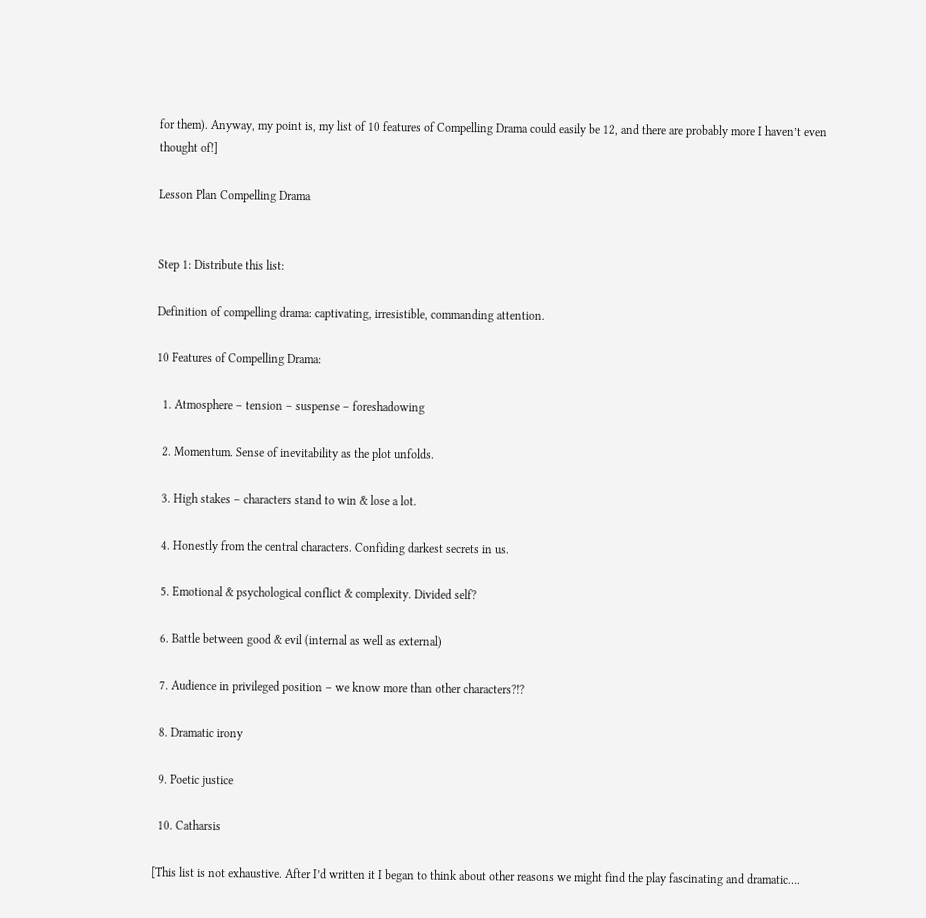for them). Anyway, my point is, my list of 10 features of Compelling Drama could easily be 12, and there are probably more I haven’t even thought of!]

Lesson Plan Compelling Drama


Step 1: Distribute this list:

Definition of compelling drama: captivating, irresistible, commanding attention.

10 Features of Compelling Drama:

  1. Atmosphere – tension – suspense – foreshadowing

  2. Momentum. Sense of inevitability as the plot unfolds.

  3. High stakes – characters stand to win & lose a lot.

  4. Honestly from the central characters. Confiding darkest secrets in us.

  5. Emotional & psychological conflict & complexity. Divided self?

  6. Battle between good & evil (internal as well as external)

  7. Audience in privileged position – we know more than other characters?!?

  8. Dramatic irony

  9. Poetic justice

  10. Catharsis

[This list is not exhaustive. After I’d written it I began to think about other reasons we might find the play fascinating and dramatic….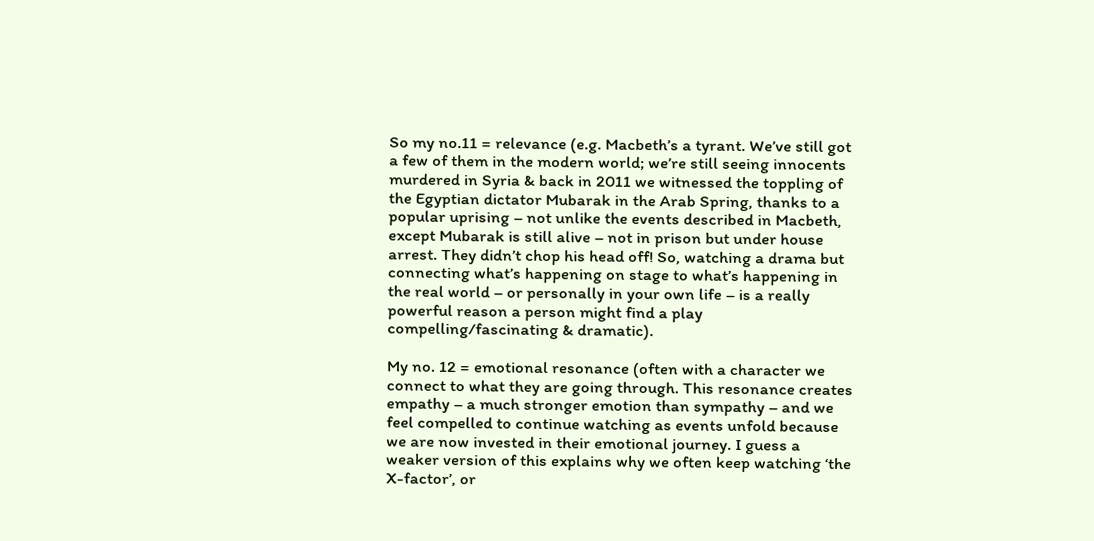So my no.11 = relevance (e.g. Macbeth’s a tyrant. We’ve still got a few of them in the modern world; we’re still seeing innocents murdered in Syria & back in 2011 we witnessed the toppling of the Egyptian dictator Mubarak in the Arab Spring, thanks to a popular uprising – not unlike the events described in Macbeth, except Mubarak is still alive – not in prison but under house arrest. They didn’t chop his head off! So, watching a drama but connecting what’s happening on stage to what’s happening in the real world – or personally in your own life – is a really powerful reason a person might find a play compelling/fascinating & dramatic).

My no. 12 = emotional resonance (often with a character we connect to what they are going through. This resonance creates empathy – a much stronger emotion than sympathy – and we feel compelled to continue watching as events unfold because we are now invested in their emotional journey. I guess a weaker version of this explains why we often keep watching ‘the X-factor’, or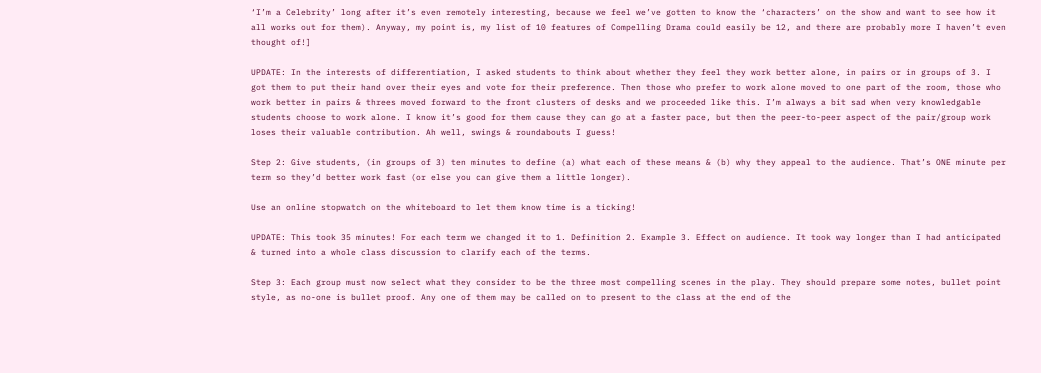‘I’m a Celebrity’ long after it’s even remotely interesting, because we feel we’ve gotten to know the ‘characters’ on the show and want to see how it all works out for them). Anyway, my point is, my list of 10 features of Compelling Drama could easily be 12, and there are probably more I haven’t even thought of!]

UPDATE: In the interests of differentiation, I asked students to think about whether they feel they work better alone, in pairs or in groups of 3. I got them to put their hand over their eyes and vote for their preference. Then those who prefer to work alone moved to one part of the room, those who work better in pairs & threes moved forward to the front clusters of desks and we proceeded like this. I’m always a bit sad when very knowledgable students choose to work alone. I know it’s good for them cause they can go at a faster pace, but then the peer-to-peer aspect of the pair/group work loses their valuable contribution. Ah well, swings & roundabouts I guess!

Step 2: Give students, (in groups of 3) ten minutes to define (a) what each of these means & (b) why they appeal to the audience. That’s ONE minute per term so they’d better work fast (or else you can give them a little longer).

Use an online stopwatch on the whiteboard to let them know time is a ticking!

UPDATE: This took 35 minutes! For each term we changed it to 1. Definition 2. Example 3. Effect on audience. It took way longer than I had anticipated & turned into a whole class discussion to clarify each of the terms.

Step 3: Each group must now select what they consider to be the three most compelling scenes in the play. They should prepare some notes, bullet point style, as no-one is bullet proof. Any one of them may be called on to present to the class at the end of the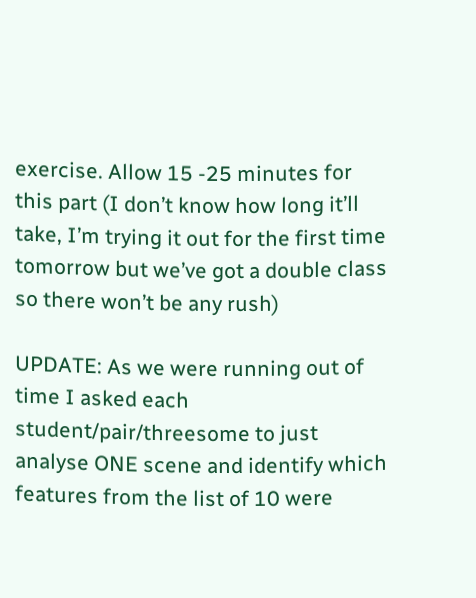exercise. Allow 15 -25 minutes for this part (I don’t know how long it’ll take, I’m trying it out for the first time tomorrow but we’ve got a double class so there won’t be any rush)

UPDATE: As we were running out of time I asked each student/pair/threesome to just analyse ONE scene and identify which  features from the list of 10 were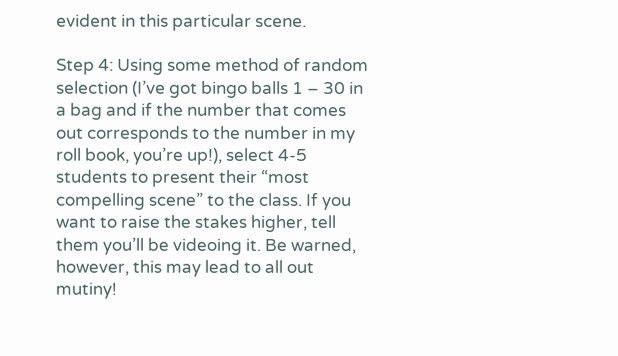evident in this particular scene.

Step 4: Using some method of random selection (I’ve got bingo balls 1 – 30 in a bag and if the number that comes out corresponds to the number in my roll book, you’re up!), select 4-5 students to present their “most compelling scene” to the class. If you want to raise the stakes higher, tell them you’ll be videoing it. Be warned, however, this may lead to all out mutiny!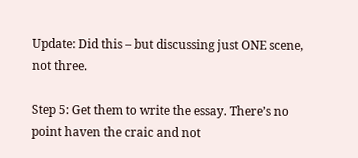Update: Did this – but discussing just ONE scene, not three.

Step 5: Get them to write the essay. There’s no point haven the craic and not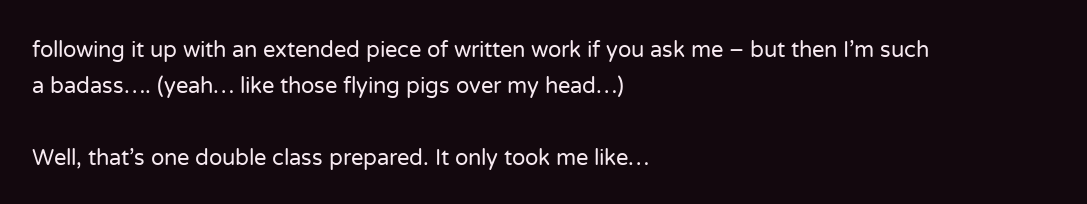following it up with an extended piece of written work if you ask me – but then I’m such a badass…. (yeah… like those flying pigs over my head…)

Well, that’s one double class prepared. It only took me like…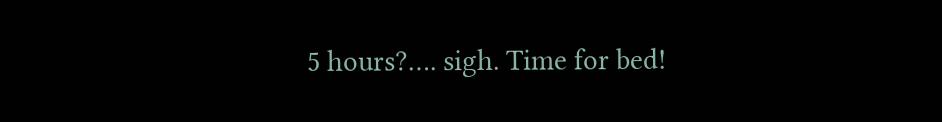5 hours?…. sigh. Time for bed!